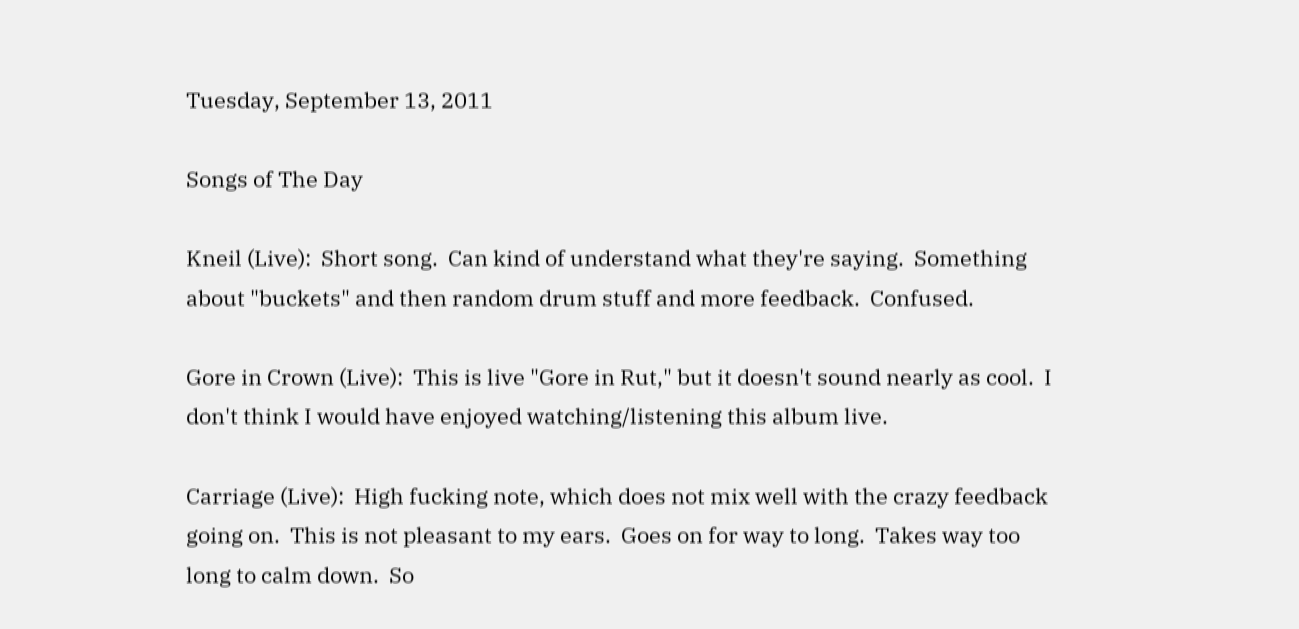Tuesday, September 13, 2011

Songs of The Day

Kneil (Live):  Short song.  Can kind of understand what they're saying.  Something about "buckets" and then random drum stuff and more feedback.  Confused.

Gore in Crown (Live):  This is live "Gore in Rut," but it doesn't sound nearly as cool.  I don't think I would have enjoyed watching/listening this album live.

Carriage (Live):  High fucking note, which does not mix well with the crazy feedback going on.  This is not pleasant to my ears.  Goes on for way to long.  Takes way too long to calm down.  So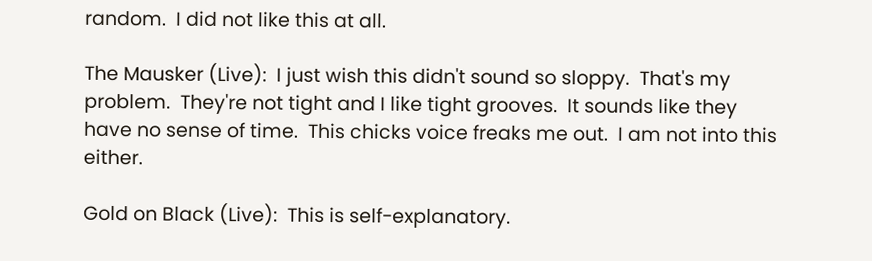random.  I did not like this at all.

The Mausker (Live):  I just wish this didn't sound so sloppy.  That's my problem.  They're not tight and I like tight grooves.  It sounds like they have no sense of time.  This chicks voice freaks me out.  I am not into this either.

Gold on Black (Live):  This is self-explanatory.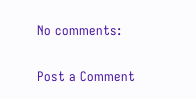No comments:

Post a Comment